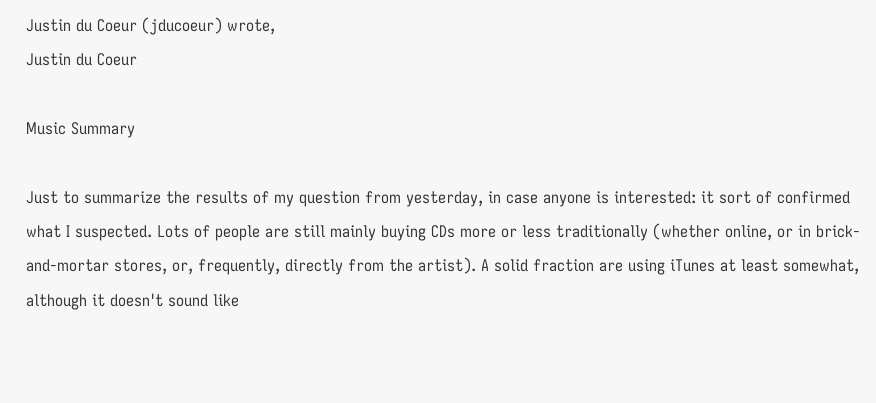Justin du Coeur (jducoeur) wrote,
Justin du Coeur

Music Summary

Just to summarize the results of my question from yesterday, in case anyone is interested: it sort of confirmed what I suspected. Lots of people are still mainly buying CDs more or less traditionally (whether online, or in brick-and-mortar stores, or, frequently, directly from the artist). A solid fraction are using iTunes at least somewhat, although it doesn't sound like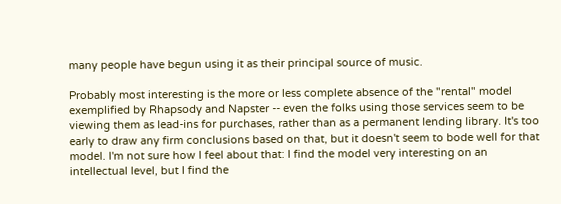many people have begun using it as their principal source of music.

Probably most interesting is the more or less complete absence of the "rental" model exemplified by Rhapsody and Napster -- even the folks using those services seem to be viewing them as lead-ins for purchases, rather than as a permanent lending library. It's too early to draw any firm conclusions based on that, but it doesn't seem to bode well for that model. I'm not sure how I feel about that: I find the model very interesting on an intellectual level, but I find the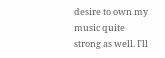desire to own my music quite strong as well. I'll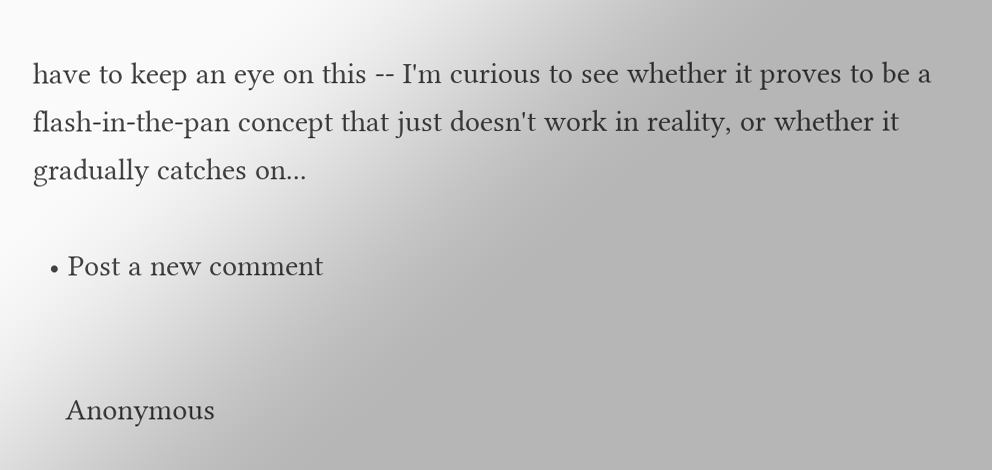have to keep an eye on this -- I'm curious to see whether it proves to be a flash-in-the-pan concept that just doesn't work in reality, or whether it gradually catches on...

  • Post a new comment


    Anonymous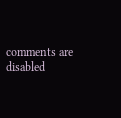comments are disabled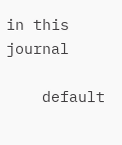in this journal

    default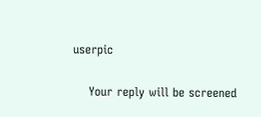userpic

    Your reply will be screened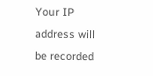Your IP address will be recorded